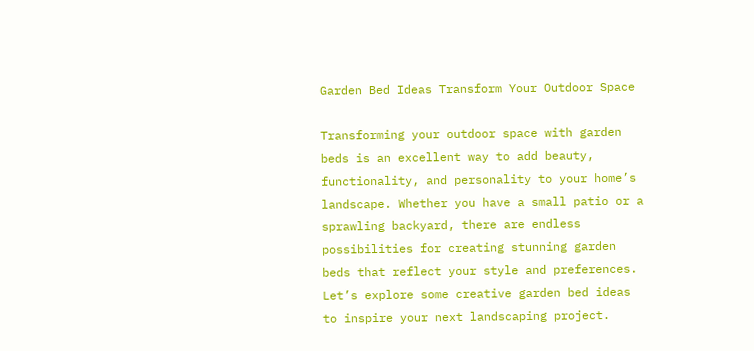Garden Bed Ideas Transform Your Outdoor Space

Transforming your outdoor space with garden beds is an excellent way to add beauty, functionality, and personality to your home’s landscape. Whether you have a small patio or a sprawling backyard, there are endless possibilities for creating stunning garden beds that reflect your style and preferences. Let’s explore some creative garden bed ideas to inspire your next landscaping project.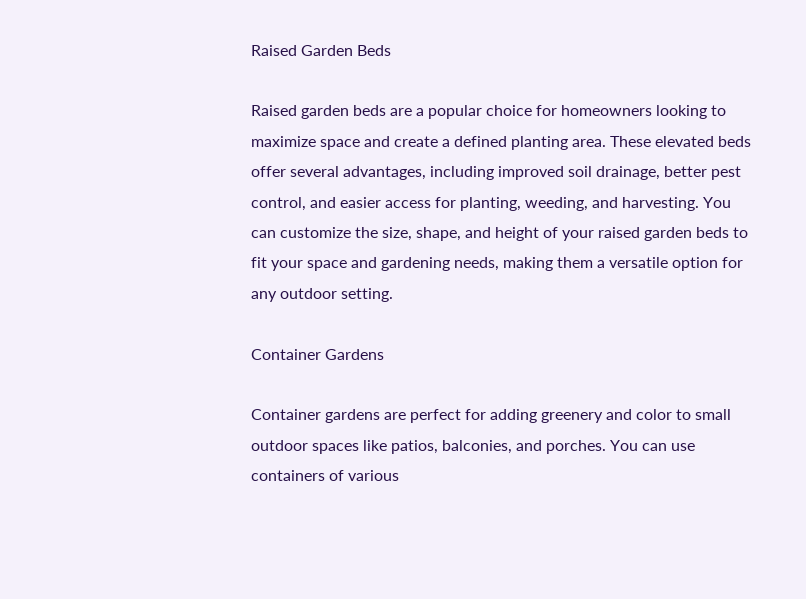Raised Garden Beds

Raised garden beds are a popular choice for homeowners looking to maximize space and create a defined planting area. These elevated beds offer several advantages, including improved soil drainage, better pest control, and easier access for planting, weeding, and harvesting. You can customize the size, shape, and height of your raised garden beds to fit your space and gardening needs, making them a versatile option for any outdoor setting.

Container Gardens

Container gardens are perfect for adding greenery and color to small outdoor spaces like patios, balconies, and porches. You can use containers of various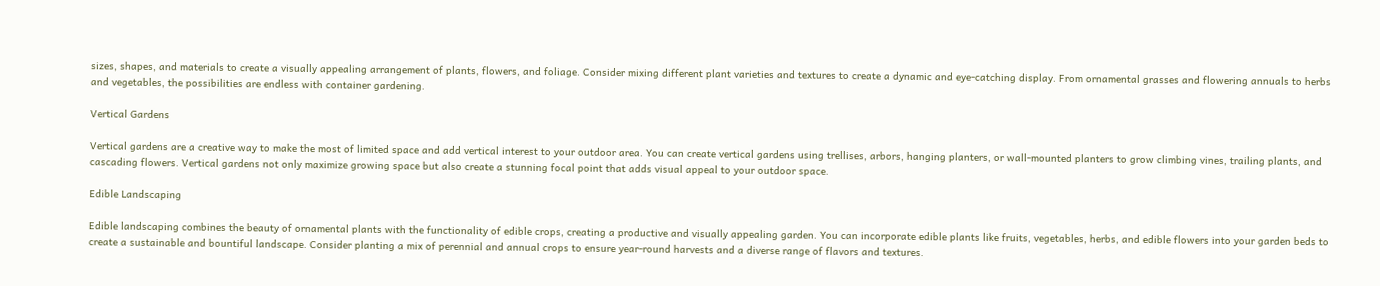sizes, shapes, and materials to create a visually appealing arrangement of plants, flowers, and foliage. Consider mixing different plant varieties and textures to create a dynamic and eye-catching display. From ornamental grasses and flowering annuals to herbs and vegetables, the possibilities are endless with container gardening.

Vertical Gardens

Vertical gardens are a creative way to make the most of limited space and add vertical interest to your outdoor area. You can create vertical gardens using trellises, arbors, hanging planters, or wall-mounted planters to grow climbing vines, trailing plants, and cascading flowers. Vertical gardens not only maximize growing space but also create a stunning focal point that adds visual appeal to your outdoor space.

Edible Landscaping

Edible landscaping combines the beauty of ornamental plants with the functionality of edible crops, creating a productive and visually appealing garden. You can incorporate edible plants like fruits, vegetables, herbs, and edible flowers into your garden beds to create a sustainable and bountiful landscape. Consider planting a mix of perennial and annual crops to ensure year-round harvests and a diverse range of flavors and textures.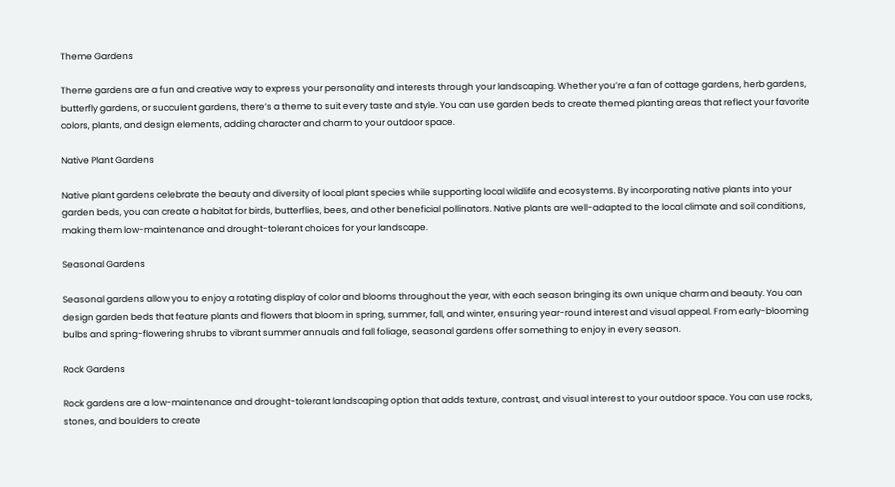Theme Gardens

Theme gardens are a fun and creative way to express your personality and interests through your landscaping. Whether you’re a fan of cottage gardens, herb gardens, butterfly gardens, or succulent gardens, there’s a theme to suit every taste and style. You can use garden beds to create themed planting areas that reflect your favorite colors, plants, and design elements, adding character and charm to your outdoor space.

Native Plant Gardens

Native plant gardens celebrate the beauty and diversity of local plant species while supporting local wildlife and ecosystems. By incorporating native plants into your garden beds, you can create a habitat for birds, butterflies, bees, and other beneficial pollinators. Native plants are well-adapted to the local climate and soil conditions, making them low-maintenance and drought-tolerant choices for your landscape.

Seasonal Gardens

Seasonal gardens allow you to enjoy a rotating display of color and blooms throughout the year, with each season bringing its own unique charm and beauty. You can design garden beds that feature plants and flowers that bloom in spring, summer, fall, and winter, ensuring year-round interest and visual appeal. From early-blooming bulbs and spring-flowering shrubs to vibrant summer annuals and fall foliage, seasonal gardens offer something to enjoy in every season.

Rock Gardens

Rock gardens are a low-maintenance and drought-tolerant landscaping option that adds texture, contrast, and visual interest to your outdoor space. You can use rocks, stones, and boulders to create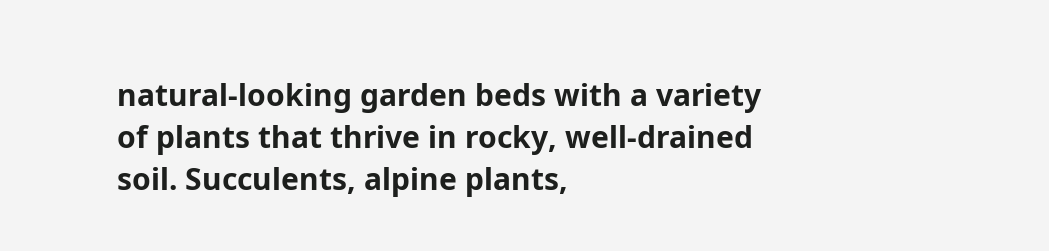natural-looking garden beds with a variety of plants that thrive in rocky, well-drained soil. Succulents, alpine plants,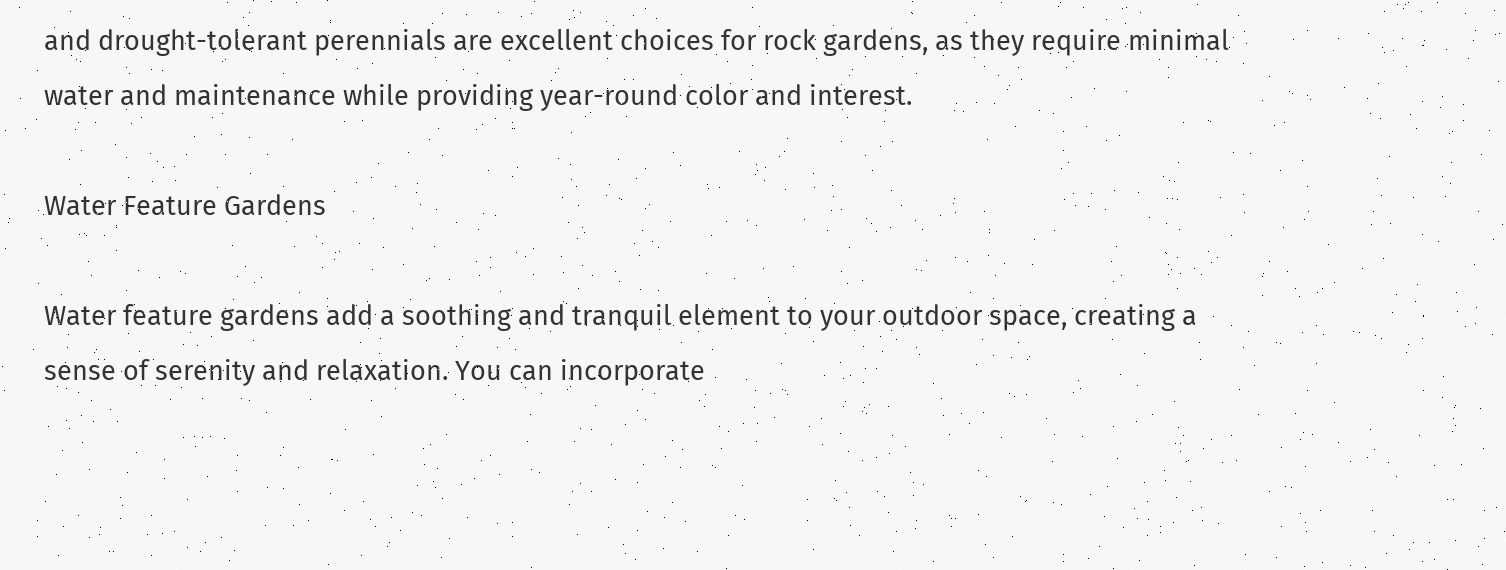and drought-tolerant perennials are excellent choices for rock gardens, as they require minimal water and maintenance while providing year-round color and interest.

Water Feature Gardens

Water feature gardens add a soothing and tranquil element to your outdoor space, creating a sense of serenity and relaxation. You can incorporate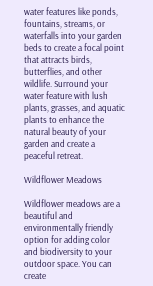water features like ponds, fountains, streams, or waterfalls into your garden beds to create a focal point that attracts birds, butterflies, and other wildlife. Surround your water feature with lush plants, grasses, and aquatic plants to enhance the natural beauty of your garden and create a peaceful retreat.

Wildflower Meadows

Wildflower meadows are a beautiful and environmentally friendly option for adding color and biodiversity to your outdoor space. You can create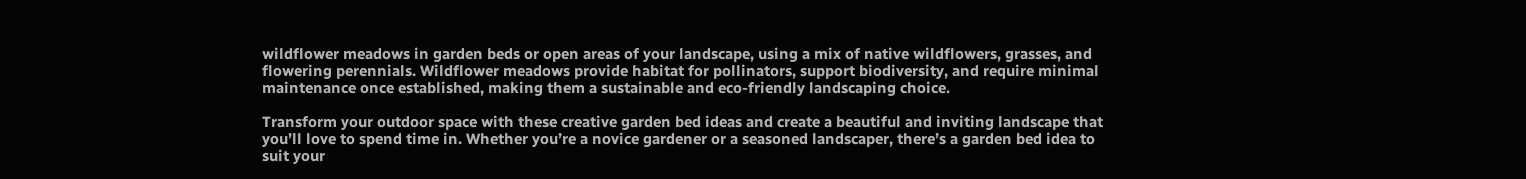wildflower meadows in garden beds or open areas of your landscape, using a mix of native wildflowers, grasses, and flowering perennials. Wildflower meadows provide habitat for pollinators, support biodiversity, and require minimal maintenance once established, making them a sustainable and eco-friendly landscaping choice.

Transform your outdoor space with these creative garden bed ideas and create a beautiful and inviting landscape that you’ll love to spend time in. Whether you’re a novice gardener or a seasoned landscaper, there’s a garden bed idea to suit your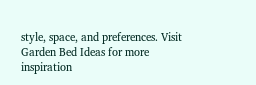style, space, and preferences. Visit Garden Bed Ideas for more inspiration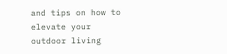and tips on how to elevate your outdoor living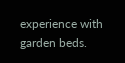experience with garden beds.